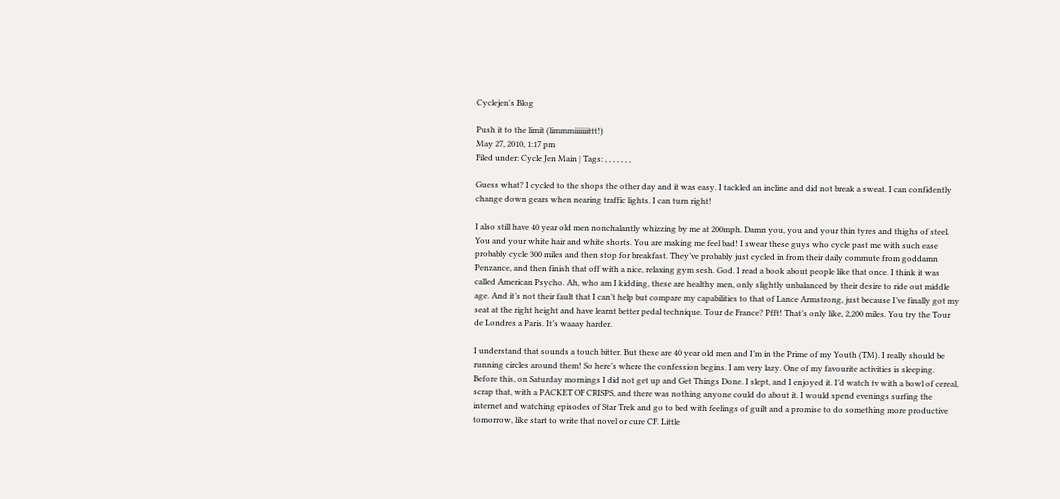Cyclejen's Blog

Push it to the limit (limmmiiiiiiittt!)
May 27, 2010, 1:17 pm
Filed under: Cycle Jen Main | Tags: , , , , , , ,

Guess what? I cycled to the shops the other day and it was easy. I tackled an incline and did not break a sweat. I can confidently change down gears when nearing traffic lights. I can turn right!

I also still have 40 year old men nonchalantly whizzing by me at 200mph. Damn you, you and your thin tyres and thighs of steel. You and your white hair and white shorts. You are making me feel bad! I swear these guys who cycle past me with such ease probably cycle 300 miles and then stop for breakfast. They’ve probably just cycled in from their daily commute from goddamn Penzance, and then finish that off with a nice, relaxing gym sesh. God. I read a book about people like that once. I think it was called American Psycho. Ah, who am I kidding, these are healthy men, only slightly unbalanced by their desire to ride out middle age. And it’s not their fault that I can’t help but compare my capabilities to that of Lance Armstrong, just because I’ve finally got my seat at the right height and have learnt better pedal technique. Tour de France? Pfft! That’s only like, 2,200 miles. You try the Tour de Londres a Paris. It’s waaay harder.

I understand that sounds a touch bitter. But these are 40 year old men and I’m in the Prime of my Youth (TM). I really should be running circles around them! So here’s where the confession begins. I am very lazy. One of my favourite activities is sleeping. Before this, on Saturday mornings I did not get up and Get Things Done. I slept, and I enjoyed it. I’d watch tv with a bowl of cereal, scrap that, with a PACKET OF CRISPS, and there was nothing anyone could do about it. I would spend evenings surfing the internet and watching episodes of Star Trek and go to bed with feelings of guilt and a promise to do something more productive tomorrow, like start to write that novel or cure CF. Little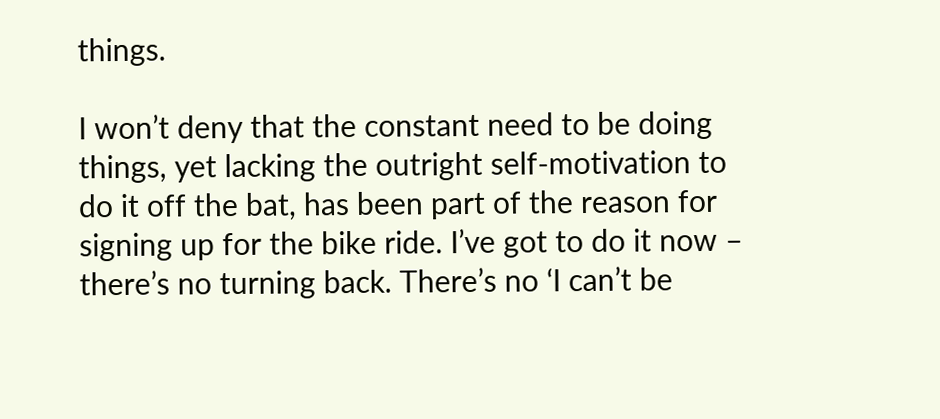things.

I won’t deny that the constant need to be doing things, yet lacking the outright self-motivation to do it off the bat, has been part of the reason for signing up for the bike ride. I’ve got to do it now – there’s no turning back. There’s no ‘I can’t be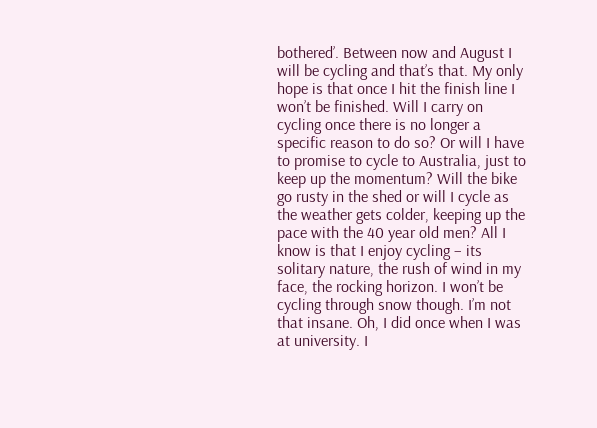bothered’. Between now and August I will be cycling and that’s that. My only hope is that once I hit the finish line I won’t be finished. Will I carry on cycling once there is no longer a specific reason to do so? Or will I have to promise to cycle to Australia, just to keep up the momentum? Will the bike go rusty in the shed or will I cycle as the weather gets colder, keeping up the pace with the 40 year old men? All I know is that I enjoy cycling – its solitary nature, the rush of wind in my face, the rocking horizon. I won’t be cycling through snow though. I’m not that insane. Oh, I did once when I was at university. I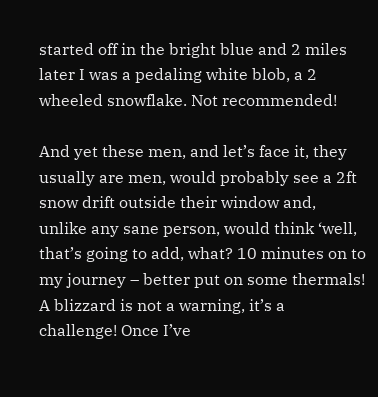started off in the bright blue and 2 miles later I was a pedaling white blob, a 2 wheeled snowflake. Not recommended!

And yet these men, and let’s face it, they usually are men, would probably see a 2ft snow drift outside their window and, unlike any sane person, would think ‘well, that’s going to add, what? 10 minutes on to my journey – better put on some thermals! A blizzard is not a warning, it’s a challenge! Once I’ve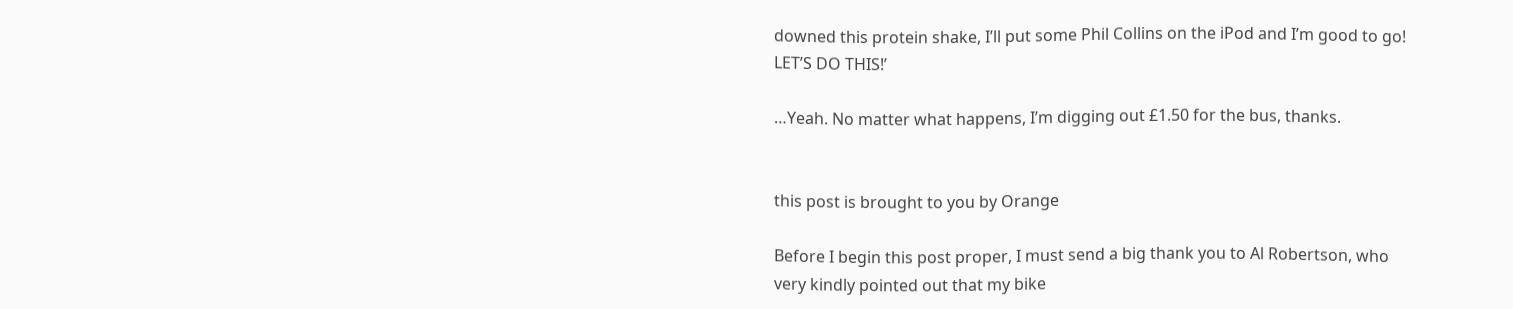downed this protein shake, I’ll put some Phil Collins on the iPod and I’m good to go! LET’S DO THIS!’

…Yeah. No matter what happens, I’m digging out £1.50 for the bus, thanks.


this post is brought to you by Orange

Before I begin this post proper, I must send a big thank you to Al Robertson, who very kindly pointed out that my bike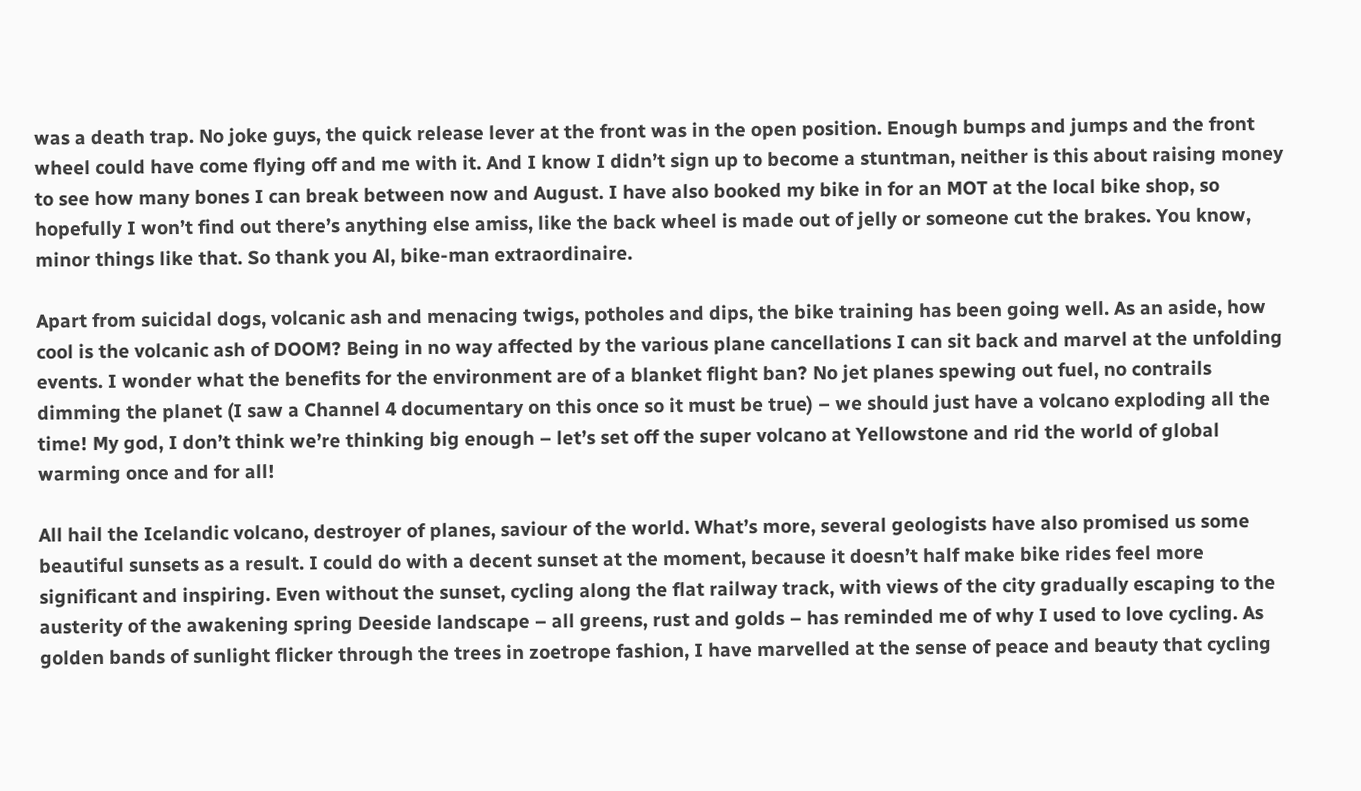was a death trap. No joke guys, the quick release lever at the front was in the open position. Enough bumps and jumps and the front wheel could have come flying off and me with it. And I know I didn’t sign up to become a stuntman, neither is this about raising money to see how many bones I can break between now and August. I have also booked my bike in for an MOT at the local bike shop, so hopefully I won’t find out there’s anything else amiss, like the back wheel is made out of jelly or someone cut the brakes. You know, minor things like that. So thank you Al, bike-man extraordinaire.

Apart from suicidal dogs, volcanic ash and menacing twigs, potholes and dips, the bike training has been going well. As an aside, how cool is the volcanic ash of DOOM? Being in no way affected by the various plane cancellations I can sit back and marvel at the unfolding events. I wonder what the benefits for the environment are of a blanket flight ban? No jet planes spewing out fuel, no contrails dimming the planet (I saw a Channel 4 documentary on this once so it must be true) – we should just have a volcano exploding all the time! My god, I don’t think we’re thinking big enough – let’s set off the super volcano at Yellowstone and rid the world of global warming once and for all!

All hail the Icelandic volcano, destroyer of planes, saviour of the world. What’s more, several geologists have also promised us some beautiful sunsets as a result. I could do with a decent sunset at the moment, because it doesn’t half make bike rides feel more significant and inspiring. Even without the sunset, cycling along the flat railway track, with views of the city gradually escaping to the austerity of the awakening spring Deeside landscape – all greens, rust and golds – has reminded me of why I used to love cycling. As golden bands of sunlight flicker through the trees in zoetrope fashion, I have marvelled at the sense of peace and beauty that cycling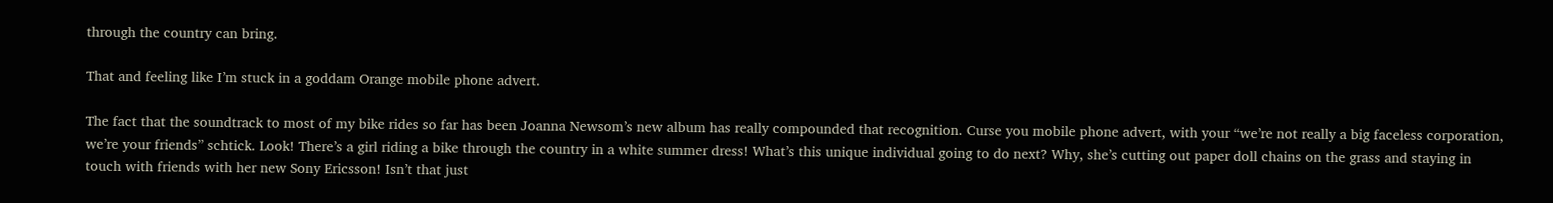through the country can bring.

That and feeling like I’m stuck in a goddam Orange mobile phone advert.

The fact that the soundtrack to most of my bike rides so far has been Joanna Newsom’s new album has really compounded that recognition. Curse you mobile phone advert, with your “we’re not really a big faceless corporation, we’re your friends” schtick. Look! There’s a girl riding a bike through the country in a white summer dress! What’s this unique individual going to do next? Why, she’s cutting out paper doll chains on the grass and staying in touch with friends with her new Sony Ericsson! Isn’t that just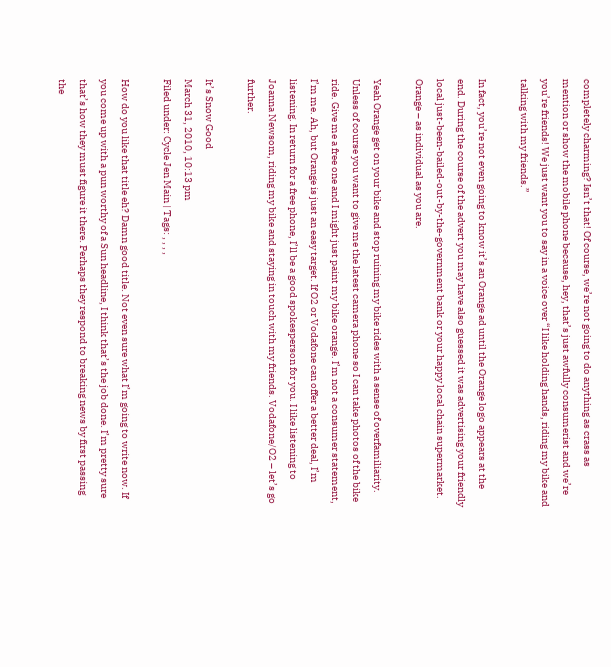completely charming? Isn’t that! Of course, we’re not going to do anything as crass as mention or show the mobile phone because, hey, that’s just awfully consumerist and we’re you’re friends! We just want you to say in a voice over “I like holding hands, riding my bike and talking with my friends.”

In fact, you’re not even going to know it’s an Orange ad until the Orange logo appears at the end. During the course of the advert you may have also guessed it was advertising your friendly local just-been-bailed-out-by-the-government bank or your happy local chain supermarket. Orange – as individual as you are.

Yeah Orange get on your bike and stop ruining my bike rides with a sense of overfamiliarity. Unless of course you want to give me the latest camera phone so I can take photos of the bike ride. Give me a free one and I might just paint my bike orange. I’m not a consumer statement, I’m me. Ah, but Orange is just an easy target. If O2 or Vodafone can offer a better deal, I’m listening. In return for a free phone, I’ll be a good spokesperson for you. I like listening to Joanna Newsom, riding my bike and staying in touch with my friends. Vodafone/O2 – let’s go further.

It’s Snow Good
March 31, 2010, 10:13 pm
Filed under: Cycle Jen Main | Tags: , , , ,

How do you like that title eh? Damn good title. Not even sure what I’m going to write now. If you come up with a pun worthy of a Sun headline, I think that’s the job done. I’m pretty sure that’s how they must figure it there. Perhaps they respond to breaking news by first passing the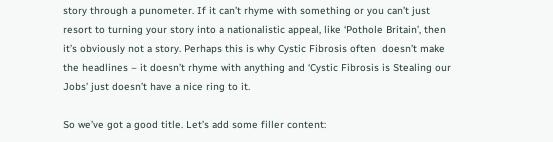story through a punometer. If it can’t rhyme with something or you can’t just resort to turning your story into a nationalistic appeal, like ‘Pothole Britain’, then it’s obviously not a story. Perhaps this is why Cystic Fibrosis often  doesn’t make the headlines – it doesn’t rhyme with anything and ‘Cystic Fibrosis is Stealing our Jobs’ just doesn’t have a nice ring to it.

So we’ve got a good title. Let’s add some filler content: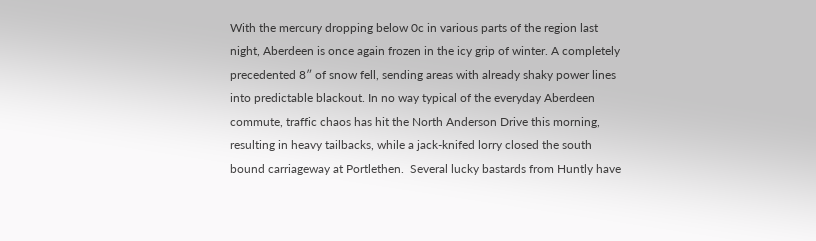With the mercury dropping below 0c in various parts of the region last night, Aberdeen is once again frozen in the icy grip of winter. A completely precedented 8″ of snow fell, sending areas with already shaky power lines into predictable blackout. In no way typical of the everyday Aberdeen commute, traffic chaos has hit the North Anderson Drive this morning, resulting in heavy tailbacks, while a jack-knifed lorry closed the south bound carriageway at Portlethen.  Several lucky bastards from Huntly have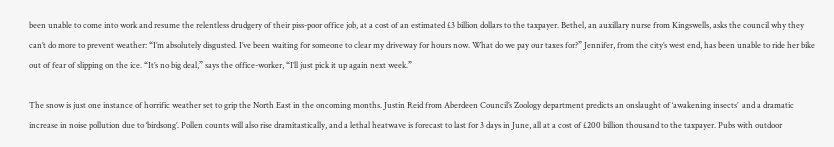been unable to come into work and resume the relentless drudgery of their piss-poor office job, at a cost of an estimated £3 billion dollars to the taxpayer. Bethel, an auxillary nurse from Kingswells, asks the council why they can’t do more to prevent weather: “I’m absolutely disgusted. I’ve been waiting for someone to clear my driveway for hours now. What do we pay our taxes for?” Jennifer, from the city’s west end, has been unable to ride her bike out of fear of slipping on the ice. “It’s no big deal,” says the office-worker, “I’ll just pick it up again next week.”

The snow is just one instance of horrific weather set to grip the North East in the oncoming months. Justin Reid from Aberdeen Council’s Zoology department predicts an onslaught of ‘awakening insects’  and a dramatic increase in noise pollution due to ‘birdsong’. Pollen counts will also rise dramitastically, and a lethal heatwave is forecast to last for 3 days in June, all at a cost of £200 billion thousand to the taxpayer. Pubs with outdoor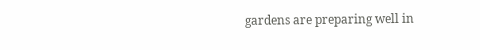gardens are preparing well in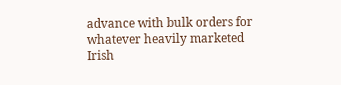advance with bulk orders for whatever heavily marketed Irish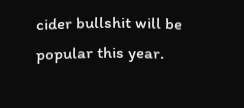cider bullshit will be popular this year.